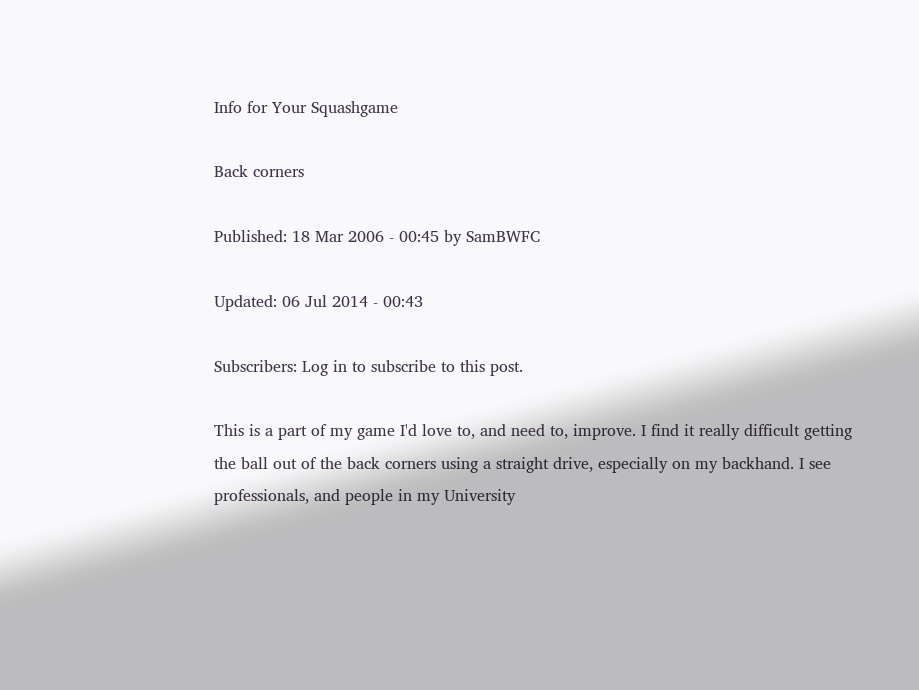Info for Your Squashgame

Back corners

Published: 18 Mar 2006 - 00:45 by SamBWFC

Updated: 06 Jul 2014 - 00:43

Subscribers: Log in to subscribe to this post.

This is a part of my game I'd love to, and need to, improve. I find it really difficult getting the ball out of the back corners using a straight drive, especially on my backhand. I see professionals, and people in my University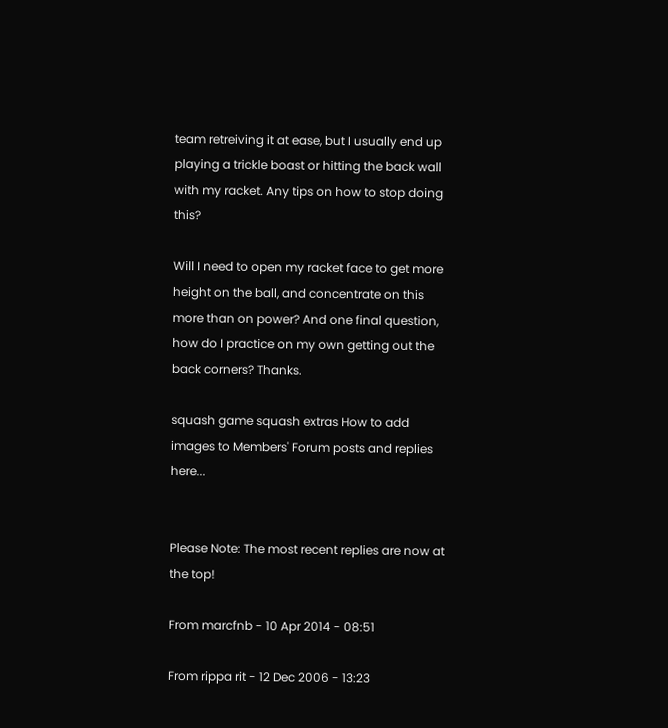team retreiving it at ease, but I usually end up playing a trickle boast or hitting the back wall with my racket. Any tips on how to stop doing this?

Will I need to open my racket face to get more height on the ball, and concentrate on this more than on power? And one final question, how do I practice on my own getting out the back corners? Thanks.

squash game squash extras How to add images to Members' Forum posts and replies here...


Please Note: The most recent replies are now at the top!

From marcfnb - 10 Apr 2014 - 08:51

From rippa rit - 12 Dec 2006 - 13:23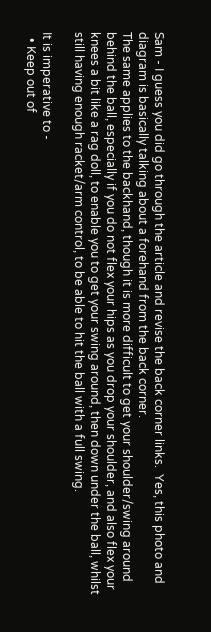Sam - I guess you did go through the article and revise the back corner links.  Yes, this photo and diagram is basically talking about a forehand from the back corner.
The same applies to the backhand, though it is more difficult to get your shoulder/swing around behind the ball, especially if you do not flex your hips as you drop your shoulder, and also flex your knees a bit like a rag doll, to enable you to get your swing around, then down under the ball, whilst still having enough racket/arm control, to be able to hit the ball with a full swing.

It is imperative to -
  • Keep out of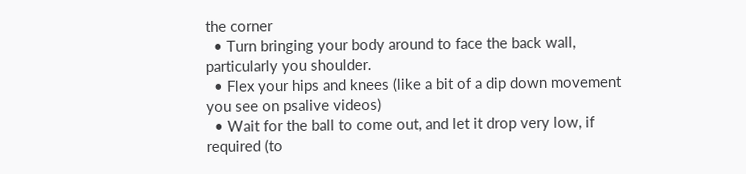the corner
  • Turn bringing your body around to face the back wall, particularly you shoulder.
  • Flex your hips and knees (like a bit of a dip down movement you see on psalive videos)
  • Wait for the ball to come out, and let it drop very low, if required (to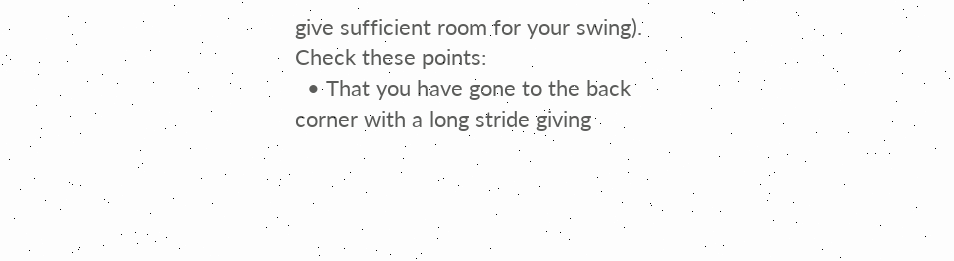give sufficient room for your swing).
Check these points:
  • That you have gone to the back corner with a long stride giving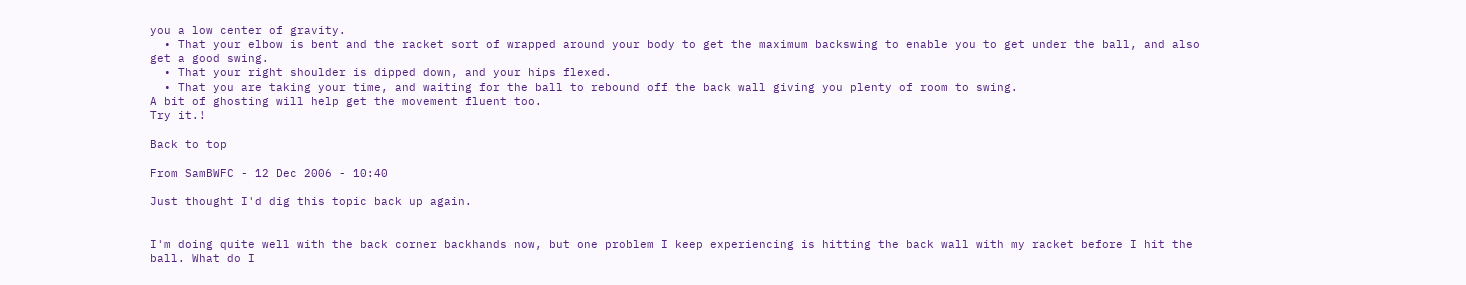you a low center of gravity.
  • That your elbow is bent and the racket sort of wrapped around your body to get the maximum backswing to enable you to get under the ball, and also get a good swing.
  • That your right shoulder is dipped down, and your hips flexed.
  • That you are taking your time, and waiting for the ball to rebound off the back wall giving you plenty of room to swing.
A bit of ghosting will help get the movement fluent too.
Try it.!

Back to top

From SamBWFC - 12 Dec 2006 - 10:40

Just thought I'd dig this topic back up again.


I'm doing quite well with the back corner backhands now, but one problem I keep experiencing is hitting the back wall with my racket before I hit the ball. What do I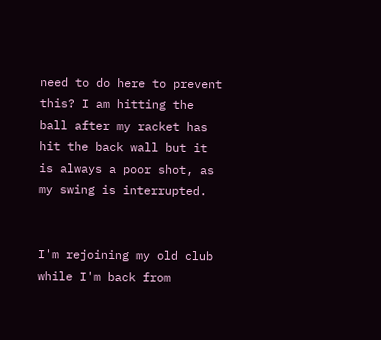need to do here to prevent this? I am hitting the ball after my racket has hit the back wall but it is always a poor shot, as my swing is interrupted.


I'm rejoining my old club while I'm back from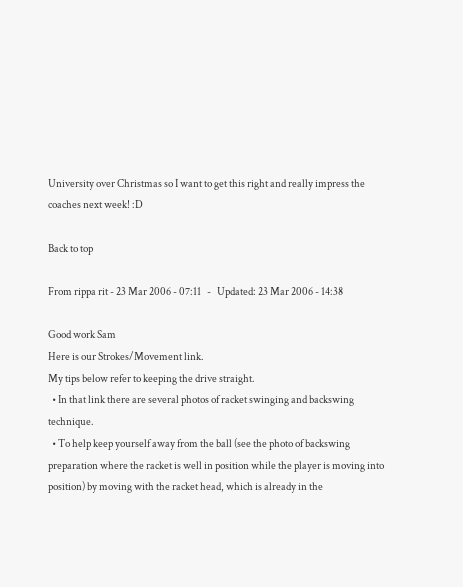University over Christmas so I want to get this right and really impress the coaches next week! :D

Back to top

From rippa rit - 23 Mar 2006 - 07:11   -   Updated: 23 Mar 2006 - 14:38

Good work Sam
Here is our Strokes/Movement link.
My tips below refer to keeping the drive straight.
  • In that link there are several photos of racket swinging and backswing technique.
  • To help keep yourself away from the ball (see the photo of backswing preparation where the racket is well in position while the player is moving into position) by moving with the racket head, which is already in the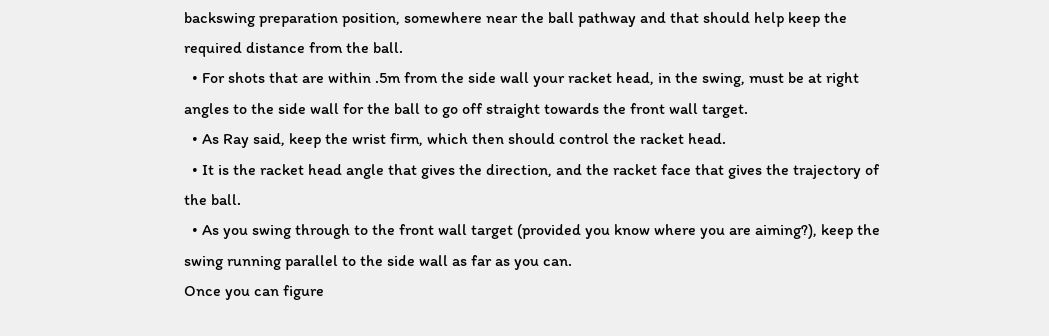backswing preparation position, somewhere near the ball pathway and that should help keep the required distance from the ball.
  • For shots that are within .5m from the side wall your racket head, in the swing, must be at right angles to the side wall for the ball to go off straight towards the front wall target.
  • As Ray said, keep the wrist firm, which then should control the racket head.
  • It is the racket head angle that gives the direction, and the racket face that gives the trajectory of the ball.
  • As you swing through to the front wall target (provided you know where you are aiming?), keep the swing running parallel to the side wall as far as you can.
Once you can figure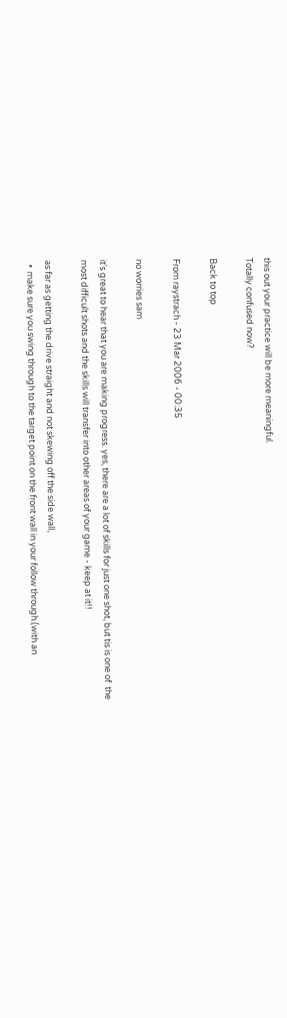this out your practice will be more meaningful.
Totally confused now?

Back to top

From raystrach - 23 Mar 2006 - 00:35

no worries sam

it's great to hear that you are making progress. yes, there are a lot of skills for just one shot, but tis is one of  the most difficult shots and the skills will transfer into other areas of your game - keep at it!!

as far as getting the drive straight and not skewing off the side wall,
  •  make sure you swing through to the target point on the front wall in your follow through.(with an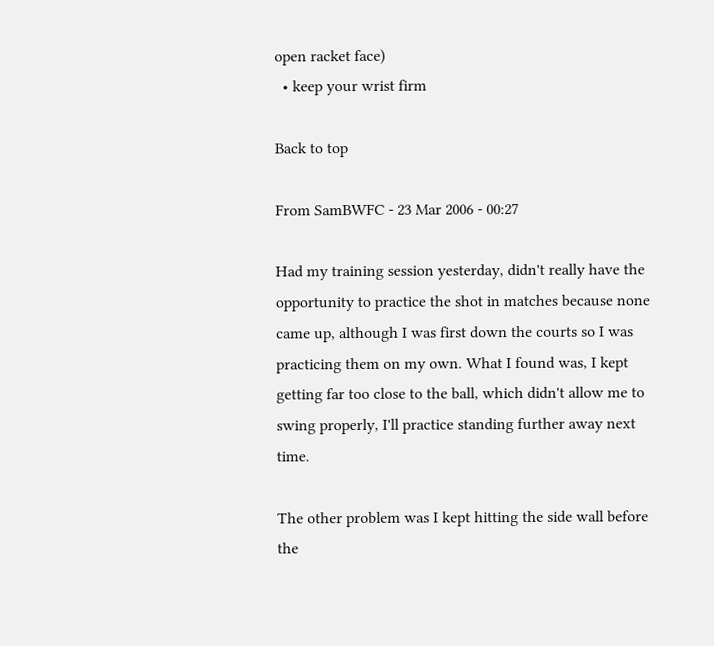open racket face)
  • keep your wrist firm

Back to top

From SamBWFC - 23 Mar 2006 - 00:27

Had my training session yesterday, didn't really have the opportunity to practice the shot in matches because none came up, although I was first down the courts so I was practicing them on my own. What I found was, I kept getting far too close to the ball, which didn't allow me to swing properly, I'll practice standing further away next time.

The other problem was I kept hitting the side wall before the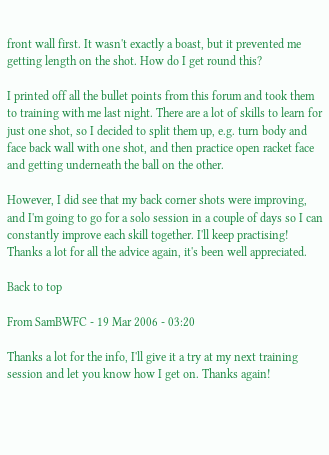front wall first. It wasn't exactly a boast, but it prevented me getting length on the shot. How do I get round this?

I printed off all the bullet points from this forum and took them to training with me last night. There are a lot of skills to learn for just one shot, so I decided to split them up, e.g. turn body and face back wall with one shot, and then practice open racket face and getting underneath the ball on the other.

However, I did see that my back corner shots were improving, and I'm going to go for a solo session in a couple of days so I can constantly improve each skill together. I'll keep practising! Thanks a lot for all the advice again, it's been well appreciated.

Back to top

From SamBWFC - 19 Mar 2006 - 03:20

Thanks a lot for the info, I'll give it a try at my next training session and let you know how I get on. Thanks again!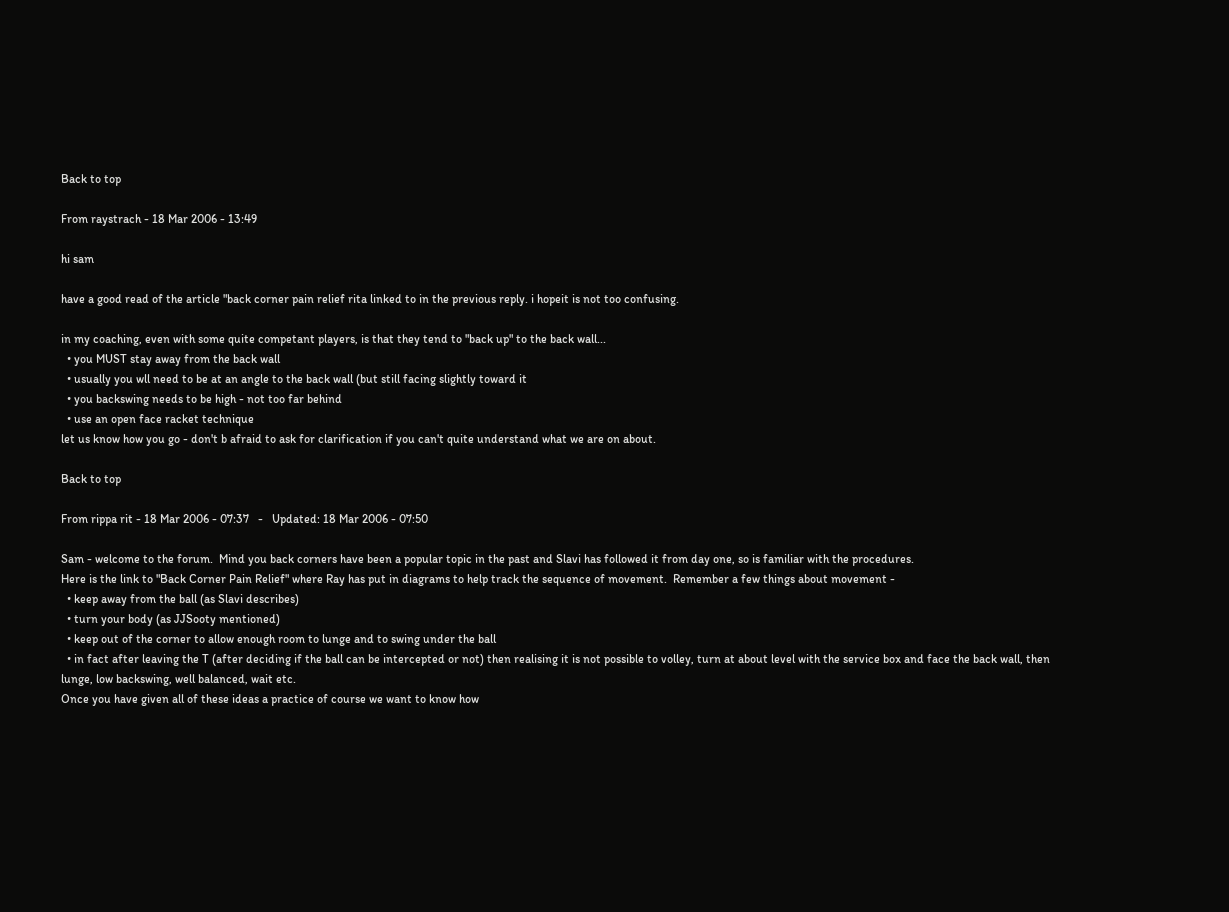Back to top

From raystrach - 18 Mar 2006 - 13:49

hi sam

have a good read of the article "back corner pain relief rita linked to in the previous reply. i hopeit is not too confusing.

in my coaching, even with some quite competant players, is that they tend to "back up" to the back wall...
  • you MUST stay away from the back wall
  • usually you wll need to be at an angle to the back wall (but still facing slightly toward it
  • you backswing needs to be high - not too far behind
  • use an open face racket technique
let us know how you go - don't b afraid to ask for clarification if you can't quite understand what we are on about.

Back to top

From rippa rit - 18 Mar 2006 - 07:37   -   Updated: 18 Mar 2006 - 07:50

Sam - welcome to the forum.  Mind you back corners have been a popular topic in the past and Slavi has followed it from day one, so is familiar with the procedures.
Here is the link to "Back Corner Pain Relief" where Ray has put in diagrams to help track the sequence of movement.  Remember a few things about movement -
  • keep away from the ball (as Slavi describes)
  • turn your body (as JJSooty mentioned)
  • keep out of the corner to allow enough room to lunge and to swing under the ball
  • in fact after leaving the T (after deciding if the ball can be intercepted or not) then realising it is not possible to volley, turn at about level with the service box and face the back wall, then lunge, low backswing, well balanced, wait etc.
Once you have given all of these ideas a practice of course we want to know how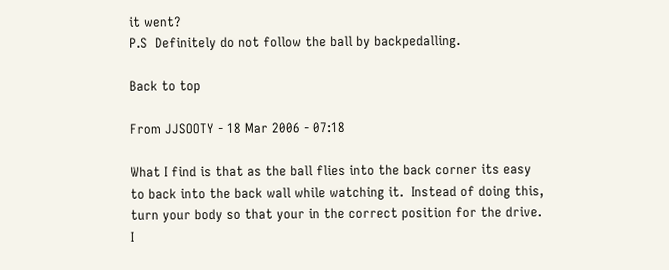it went?
P.S  Definitely do not follow the ball by backpedalling.

Back to top

From JJSOOTY - 18 Mar 2006 - 07:18

What I find is that as the ball flies into the back corner its easy to back into the back wall while watching it.  Instead of doing this, turn your body so that your in the correct position for the drive.  I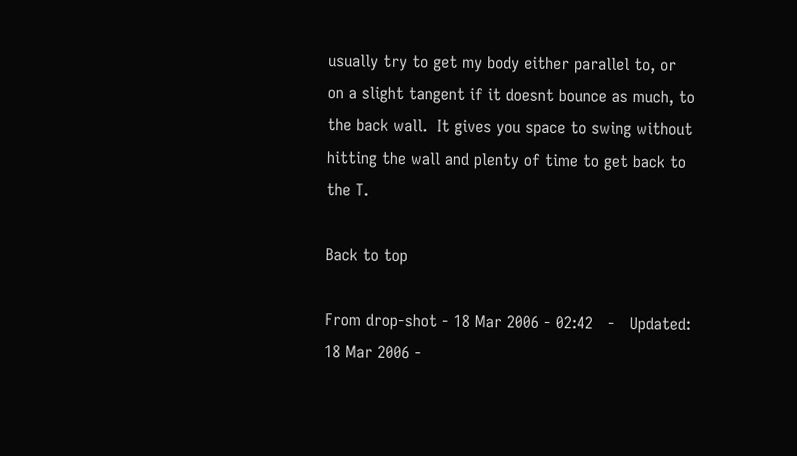usually try to get my body either parallel to, or on a slight tangent if it doesnt bounce as much, to the back wall.  It gives you space to swing without hitting the wall and plenty of time to get back to the T.

Back to top

From drop-shot - 18 Mar 2006 - 02:42   -   Updated: 18 Mar 2006 -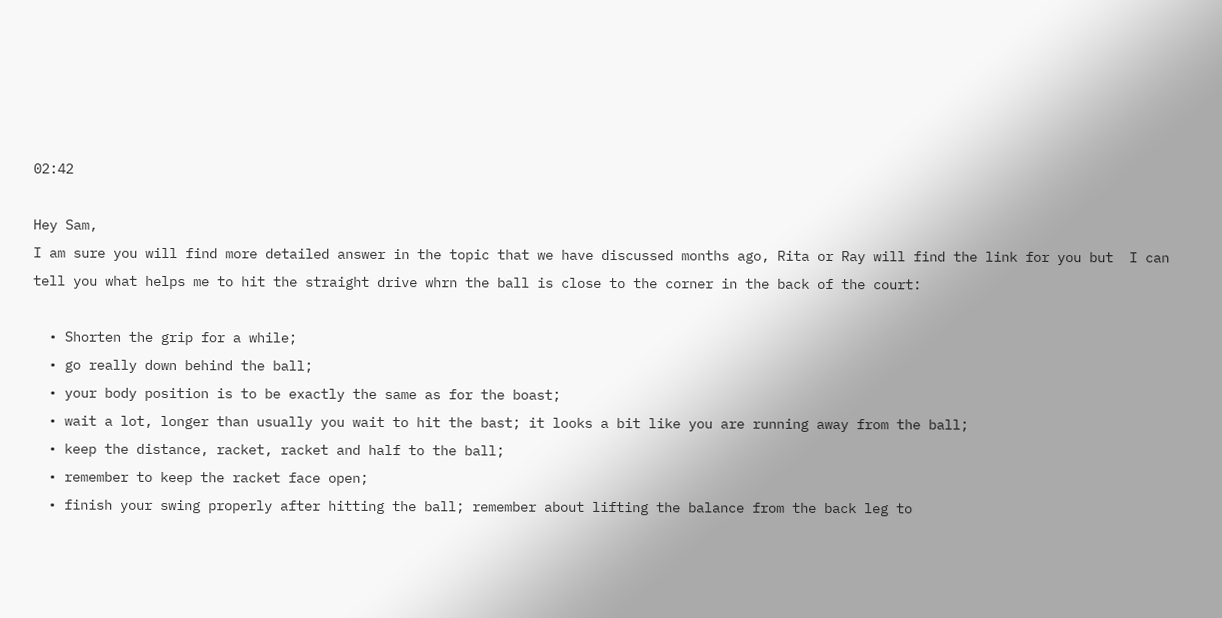02:42

Hey Sam,
I am sure you will find more detailed answer in the topic that we have discussed months ago, Rita or Ray will find the link for you but  I can tell you what helps me to hit the straight drive whrn the ball is close to the corner in the back of the court:

  • Shorten the grip for a while;
  • go really down behind the ball;
  • your body position is to be exactly the same as for the boast;
  • wait a lot, longer than usually you wait to hit the bast; it looks a bit like you are running away from the ball;
  • keep the distance, racket, racket and half to the ball;
  • remember to keep the racket face open;
  • finish your swing properly after hitting the ball; remember about lifting the balance from the back leg to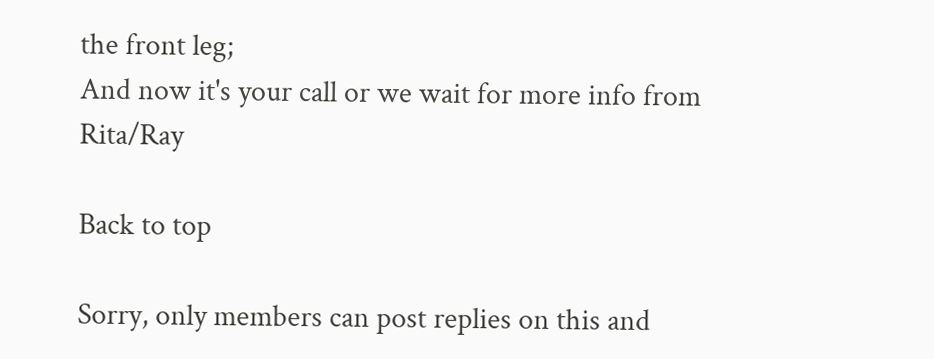the front leg;
And now it's your call or we wait for more info from Rita/Ray

Back to top

Sorry, only members can post replies on this and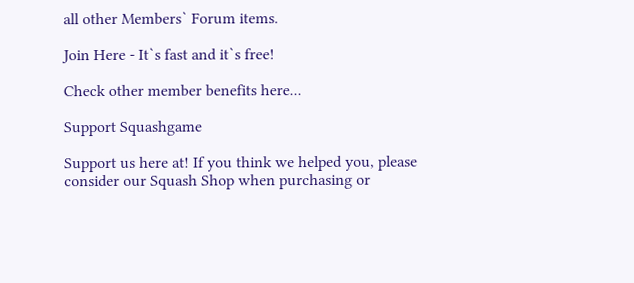all other Members` Forum items.

Join Here - It`s fast and it`s free!

Check other member benefits here...

Support Squashgame

Support us here at! If you think we helped you, please consider our Squash Shop when purchasing or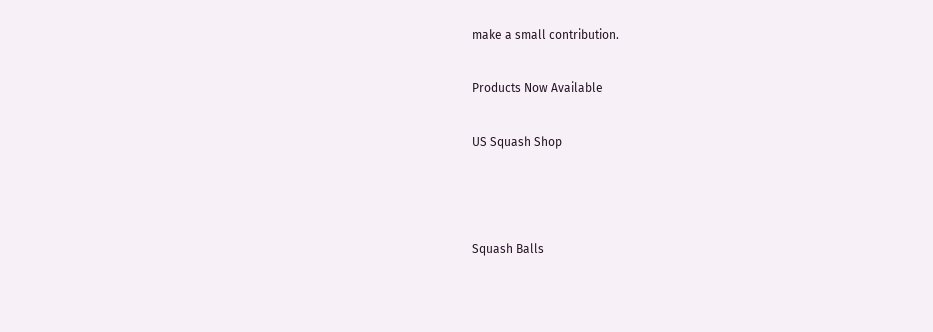make a small contribution.

Products Now Available

US Squash Shop



Squash Balls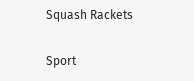Squash Rackets

Sport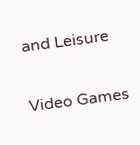and Leisure

Video Games